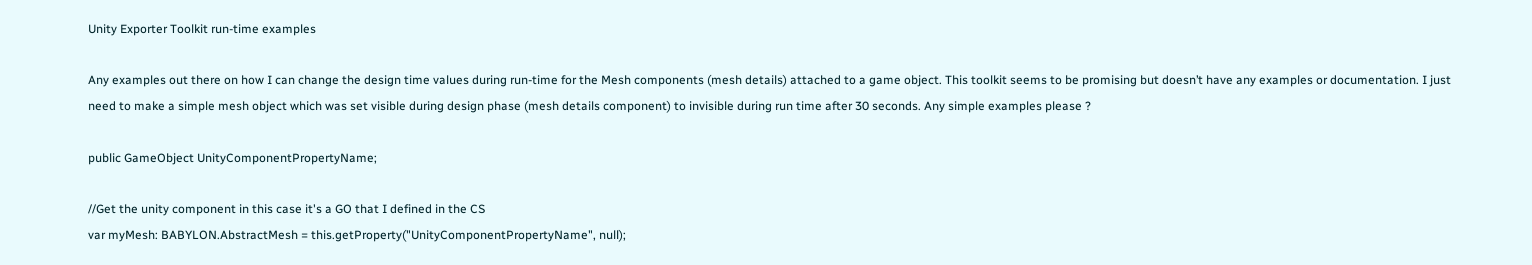Unity Exporter Toolkit run-time examples

Any examples out there on how I can change the design time values during run-time for the Mesh components (mesh details) attached to a game object. This toolkit seems to be promising but doesn’t have any examples or documentation. I just need to make a simple mesh object which was set visible during design phase (mesh details component) to invisible during run time after 30 seconds. Any simple examples please ?

public GameObject UnityComponentPropertyName;

//Get the unity component in this case it's a GO that I defined in the CS
var myMesh: BABYLON.AbstractMesh = this.getProperty("UnityComponentPropertyName", null);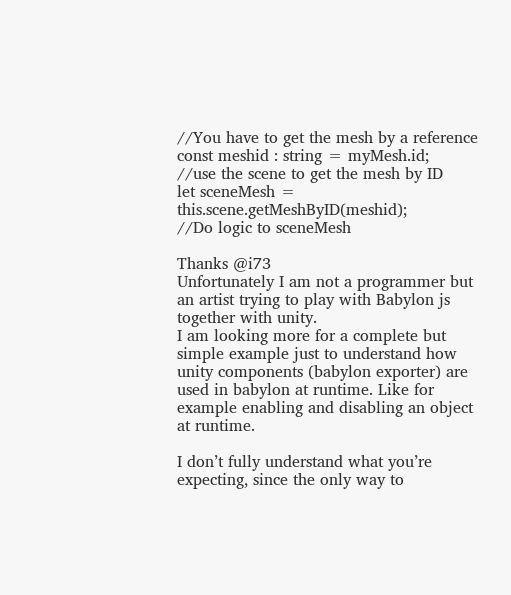//You have to get the mesh by a reference
const meshid : string = myMesh.id;
//use the scene to get the mesh by ID
let sceneMesh = this.scene.getMeshByID(meshid);
//Do logic to sceneMesh

Thanks @i73
Unfortunately I am not a programmer but an artist trying to play with Babylon js together with unity.
I am looking more for a complete but simple example just to understand how unity components (babylon exporter) are used in babylon at runtime. Like for example enabling and disabling an object at runtime.

I don’t fully understand what you’re expecting, since the only way to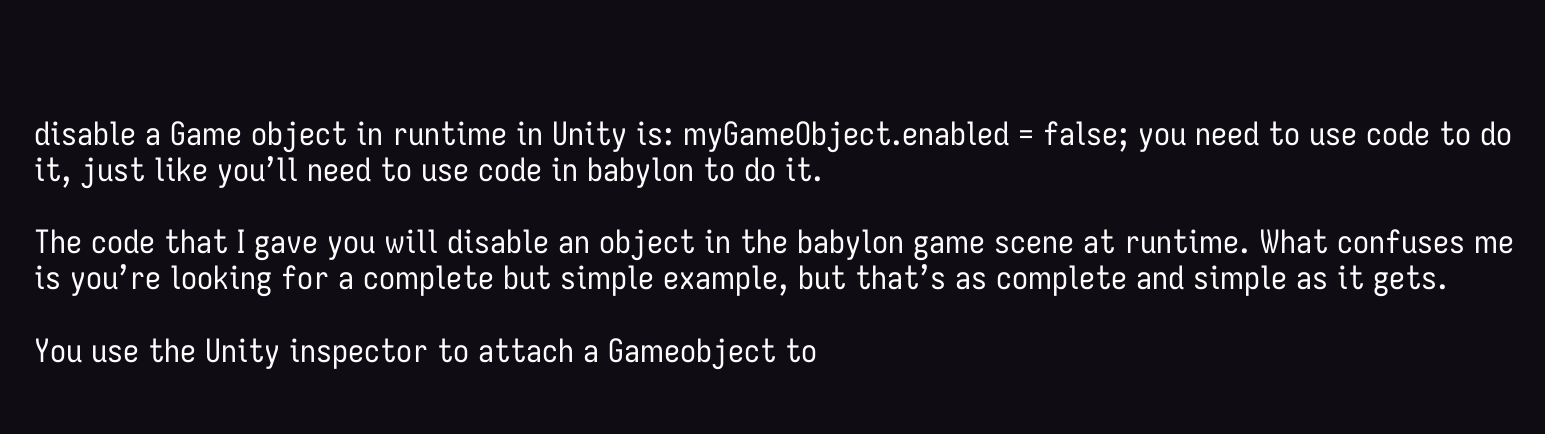disable a Game object in runtime in Unity is: myGameObject.enabled = false; you need to use code to do it, just like you’ll need to use code in babylon to do it.

The code that I gave you will disable an object in the babylon game scene at runtime. What confuses me is you’re looking for a complete but simple example, but that’s as complete and simple as it gets.

You use the Unity inspector to attach a Gameobject to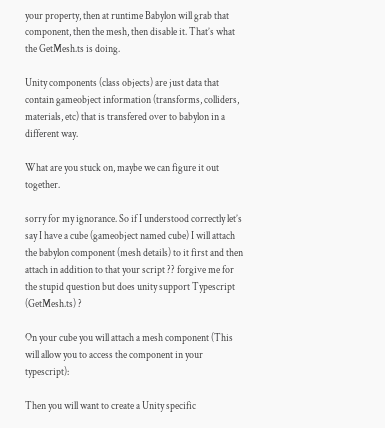your property, then at runtime Babylon will grab that component, then the mesh, then disable it. That’s what the GetMesh.ts is doing.

Unity components (class objects) are just data that contain gameobject information (transforms, colliders, materials, etc) that is transfered over to babylon in a different way.

What are you stuck on, maybe we can figure it out together.

sorry for my ignorance. So if I understood correctly let’s say I have a cube (gameobject named cube) I will attach the babylon component (mesh details) to it first and then attach in addition to that your script ?? forgive me for the stupid question but does unity support Typescript (GetMesh.ts) ?

On your cube you will attach a mesh component (This will allow you to access the component in your typescript):

Then you will want to create a Unity specific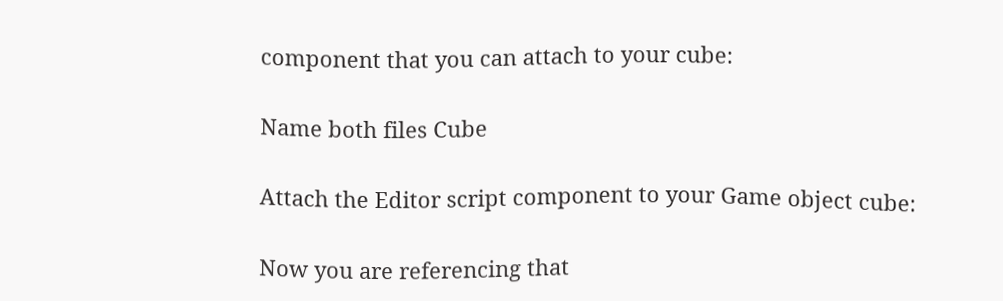component that you can attach to your cube:

Name both files Cube

Attach the Editor script component to your Game object cube:

Now you are referencing that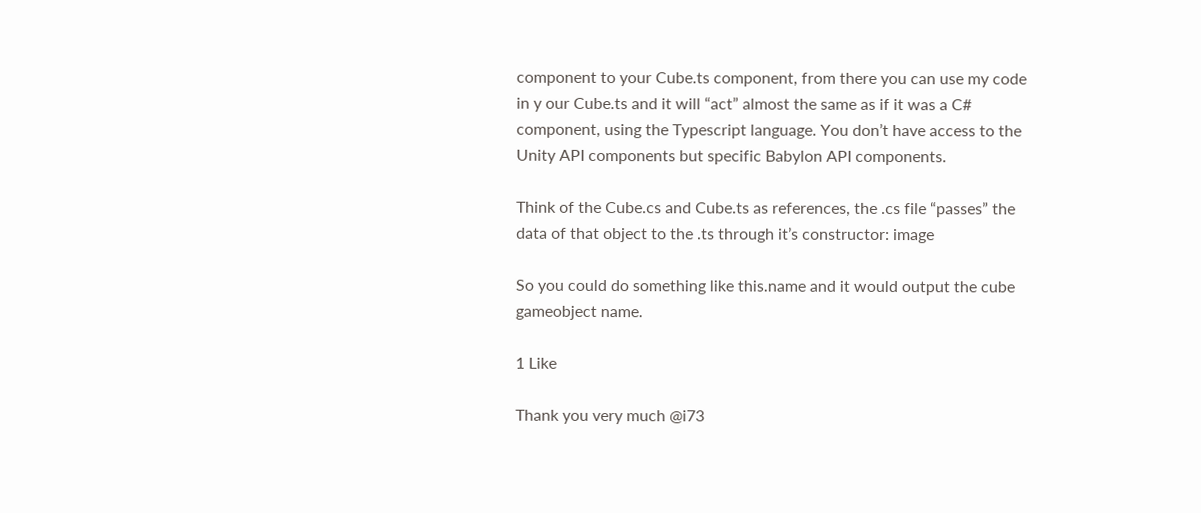component to your Cube.ts component, from there you can use my code in y our Cube.ts and it will “act” almost the same as if it was a C# component, using the Typescript language. You don’t have access to the Unity API components but specific Babylon API components.

Think of the Cube.cs and Cube.ts as references, the .cs file “passes” the data of that object to the .ts through it’s constructor: image

So you could do something like this.name and it would output the cube gameobject name.

1 Like

Thank you very much @i73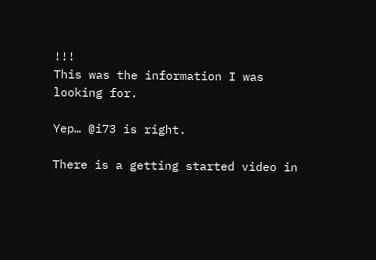!!!
This was the information I was looking for.

Yep… @i73 is right.

There is a getting started video in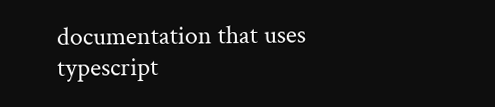documentation that uses typescript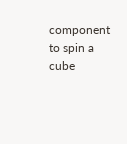component to spin a cube